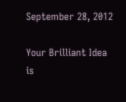September 28, 2012

Your Brilliant Idea is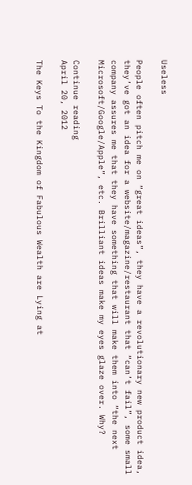Useless

People often pitch me on “great ideas”, they have a revolutionary new product idea, they’ve got an idea for a website/magazine/restaurant that “can’t fail”, some small company assures me that they have something that will make them into “the next Microsoft/Google/Apple”, etc. Brilliant ideas make my eyes glaze over. Why?

Continue reading
April 20, 2012

The Keys To the Kingdom of Fabulous Wealth are Lying at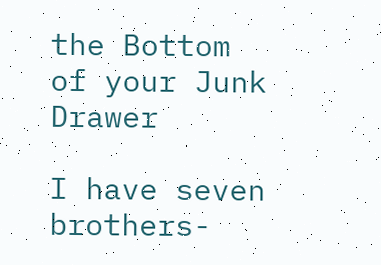the Bottom of your Junk Drawer

I have seven brothers-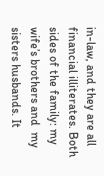in-law, and they are all financial illiterates. Both sides of the family: my wife’s brothers and  my sisters husbands. It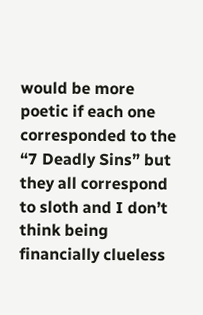would be more poetic if each one corresponded to the “7 Deadly Sins” but they all correspond to sloth and I don’t think being financially clueless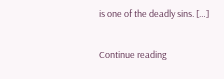is one of the deadly sins. […]

Continue reading